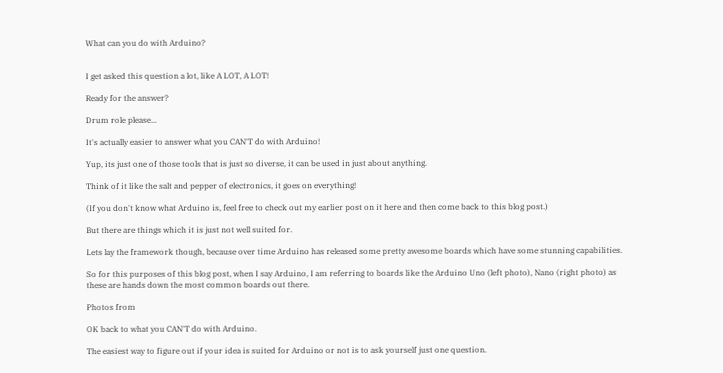What can you do with Arduino?


I get asked this question a lot, like A LOT, A LOT!

Ready for the answer?

Drum role please...

It's actually easier to answer what you CAN'T do with Arduino!

Yup, its just one of those tools that is just so diverse, it can be used in just about anything.

Think of it like the salt and pepper of electronics, it goes on everything!

(If you don't know what Arduino is, feel free to check out my earlier post on it here and then come back to this blog post.)

But there are things which it is just not well suited for.

Lets lay the framework though, because over time Arduino has released some pretty awesome boards which have some stunning capabilities.

So for this purposes of this blog post, when I say Arduino, I am referring to boards like the Arduino Uno (left photo), Nano (right photo) as these are hands down the most common boards out there.

Photos from

OK back to what you CAN'T do with Arduino.

The easiest way to figure out if your idea is suited for Arduino or not is to ask yourself just one question.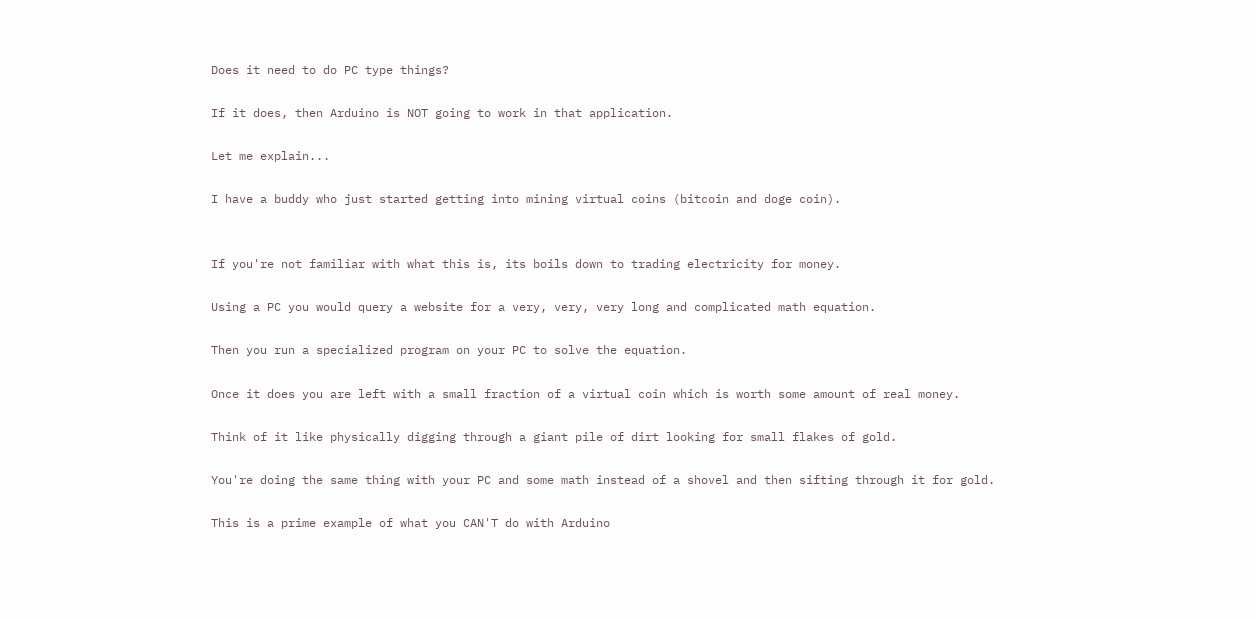Does it need to do PC type things?

If it does, then Arduino is NOT going to work in that application.

Let me explain...

I have a buddy who just started getting into mining virtual coins (bitcoin and doge coin).


If you're not familiar with what this is, its boils down to trading electricity for money.

Using a PC you would query a website for a very, very, very long and complicated math equation.

Then you run a specialized program on your PC to solve the equation.

Once it does you are left with a small fraction of a virtual coin which is worth some amount of real money.

Think of it like physically digging through a giant pile of dirt looking for small flakes of gold.

You're doing the same thing with your PC and some math instead of a shovel and then sifting through it for gold.

This is a prime example of what you CAN'T do with Arduino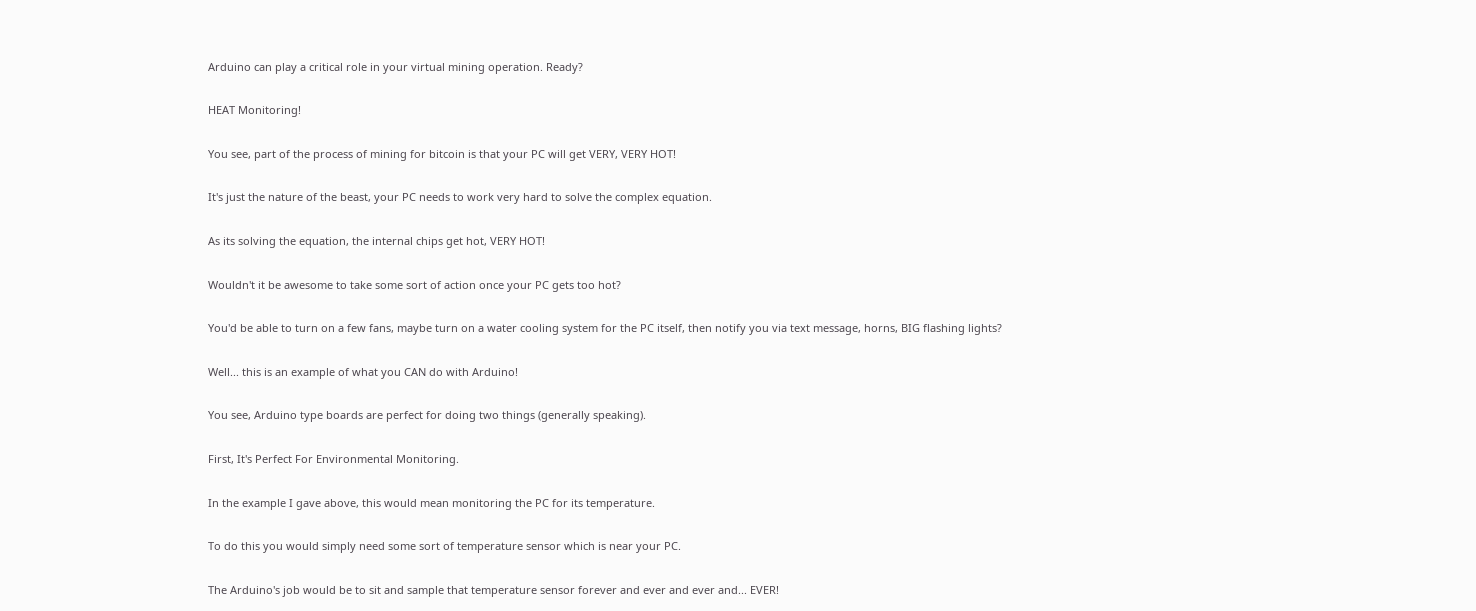Arduino can play a critical role in your virtual mining operation. Ready?

HEAT Monitoring!

You see, part of the process of mining for bitcoin is that your PC will get VERY, VERY HOT!

It's just the nature of the beast, your PC needs to work very hard to solve the complex equation.

As its solving the equation, the internal chips get hot, VERY HOT!

Wouldn't it be awesome to take some sort of action once your PC gets too hot?

You'd be able to turn on a few fans, maybe turn on a water cooling system for the PC itself, then notify you via text message, horns, BIG flashing lights?

Well... this is an example of what you CAN do with Arduino!

You see, Arduino type boards are perfect for doing two things (generally speaking).

First, It's Perfect For Environmental Monitoring.

In the example I gave above, this would mean monitoring the PC for its temperature.

To do this you would simply need some sort of temperature sensor which is near your PC.

The Arduino's job would be to sit and sample that temperature sensor forever and ever and ever and... EVER!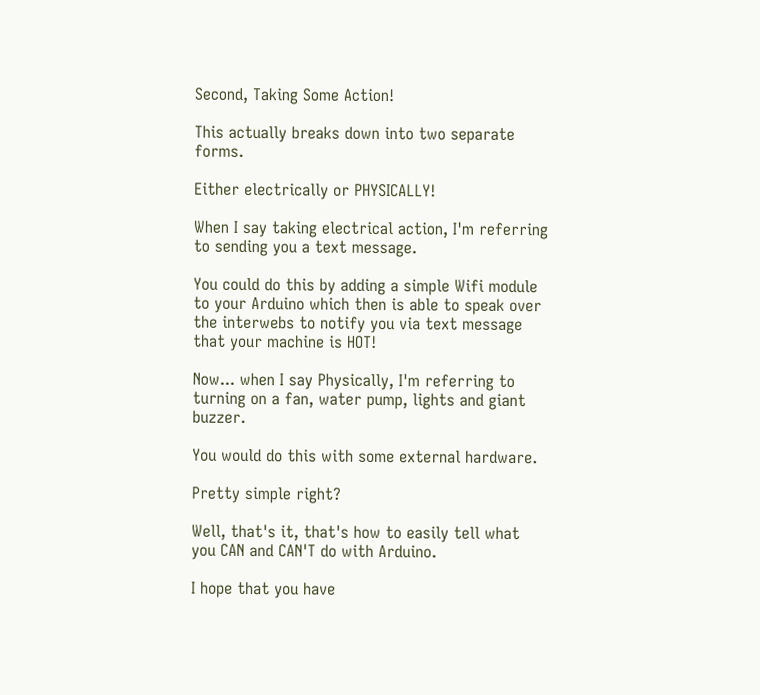Second, Taking Some Action!

This actually breaks down into two separate forms.

Either electrically or PHYSICALLY!

When I say taking electrical action, I'm referring to sending you a text message.

You could do this by adding a simple Wifi module to your Arduino which then is able to speak over the interwebs to notify you via text message that your machine is HOT!

Now... when I say Physically, I'm referring to turning on a fan, water pump, lights and giant buzzer.

You would do this with some external hardware.

Pretty simple right?

Well, that's it, that's how to easily tell what you CAN and CAN'T do with Arduino.

I hope that you have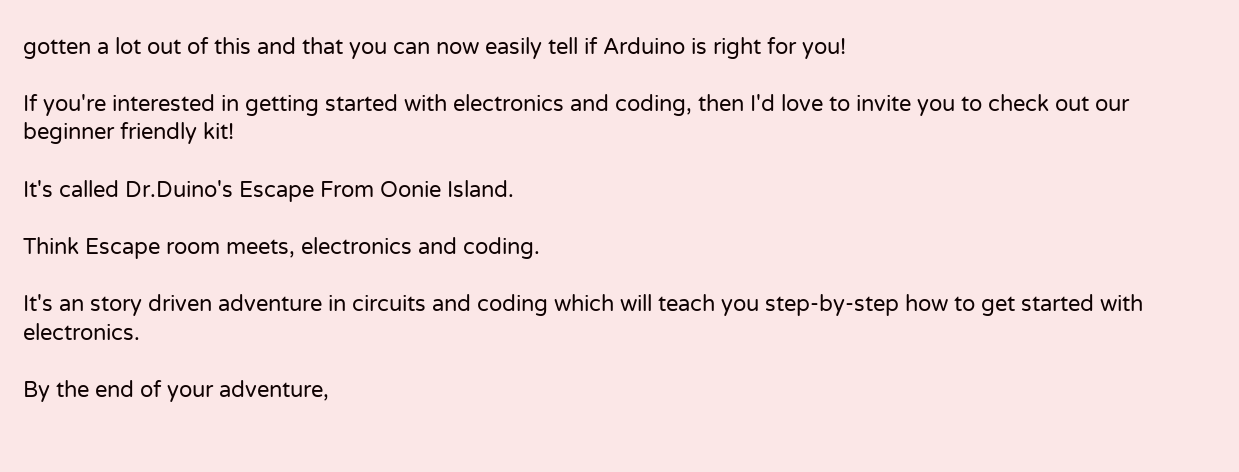gotten a lot out of this and that you can now easily tell if Arduino is right for you!

If you're interested in getting started with electronics and coding, then I'd love to invite you to check out our beginner friendly kit!

It's called Dr.Duino's Escape From Oonie Island.

Think Escape room meets, electronics and coding.

It's an story driven adventure in circuits and coding which will teach you step-by-step how to get started with electronics.

By the end of your adventure,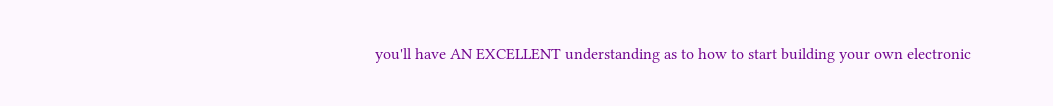you'll have AN EXCELLENT understanding as to how to start building your own electronic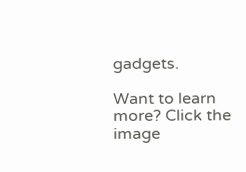gadgets.

Want to learn more? Click the image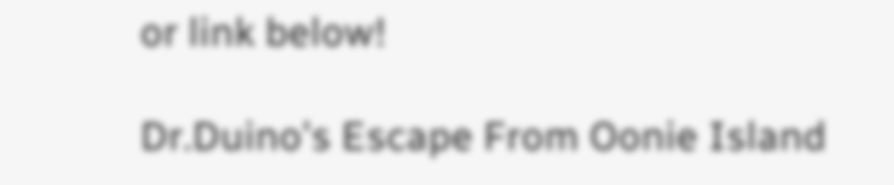or link below!

Dr.Duino's Escape From Oonie Island